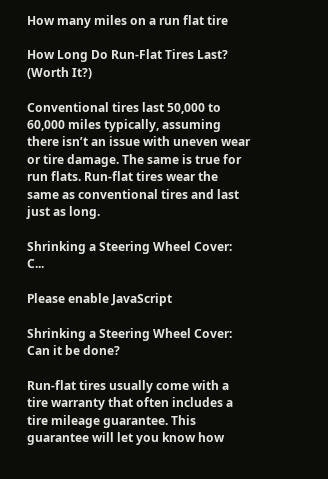How many miles on a run flat tire

How Long Do Run-Flat Tires Last? (Worth It?)

Conventional tires last 50,000 to 60,000 miles typically, assuming there isn’t an issue with uneven wear or tire damage. The same is true for run flats. Run-flat tires wear the same as conventional tires and last just as long.

Shrinking a Steering Wheel Cover: C...

Please enable JavaScript

Shrinking a Steering Wheel Cover: Can it be done?

Run-flat tires usually come with a tire warranty that often includes a tire mileage guarantee. This guarantee will let you know how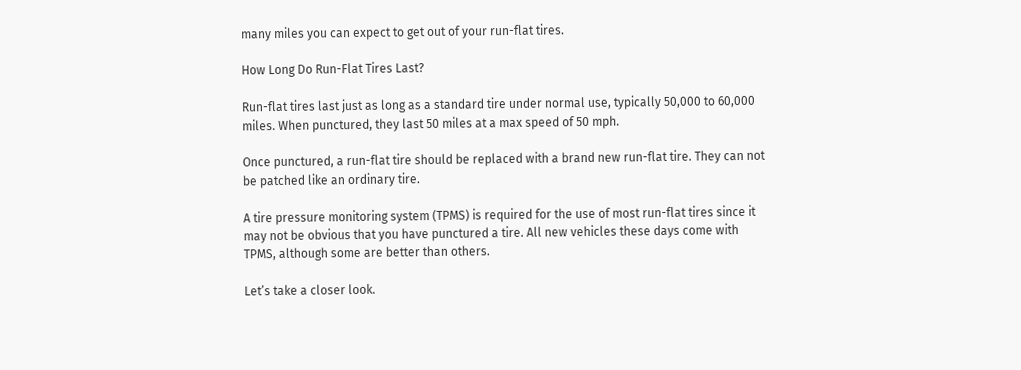many miles you can expect to get out of your run-flat tires.

How Long Do Run-Flat Tires Last?

Run-flat tires last just as long as a standard tire under normal use, typically 50,000 to 60,000 miles. When punctured, they last 50 miles at a max speed of 50 mph.

Once punctured, a run-flat tire should be replaced with a brand new run-flat tire. They can not be patched like an ordinary tire.

A tire pressure monitoring system (TPMS) is required for the use of most run-flat tires since it may not be obvious that you have punctured a tire. All new vehicles these days come with TPMS, although some are better than others.

Let’s take a closer look.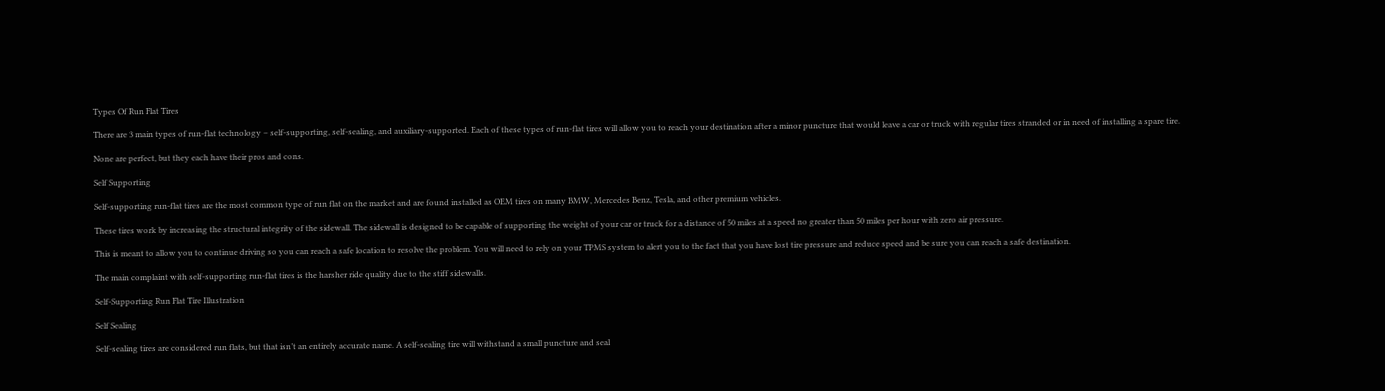Types Of Run Flat Tires

There are 3 main types of run-flat technology – self-supporting, self-sealing, and auxiliary-supported. Each of these types of run-flat tires will allow you to reach your destination after a minor puncture that would leave a car or truck with regular tires stranded or in need of installing a spare tire.

None are perfect, but they each have their pros and cons.

Self Supporting

Self-supporting run-flat tires are the most common type of run flat on the market and are found installed as OEM tires on many BMW, Mercedes Benz, Tesla, and other premium vehicles.

These tires work by increasing the structural integrity of the sidewall. The sidewall is designed to be capable of supporting the weight of your car or truck for a distance of 50 miles at a speed no greater than 50 miles per hour with zero air pressure.

This is meant to allow you to continue driving so you can reach a safe location to resolve the problem. You will need to rely on your TPMS system to alert you to the fact that you have lost tire pressure and reduce speed and be sure you can reach a safe destination.

The main complaint with self-supporting run-flat tires is the harsher ride quality due to the stiff sidewalls.

Self-Supporting Run Flat Tire Illustration

Self Sealing

Self-sealing tires are considered run flats, but that isn’t an entirely accurate name. A self-sealing tire will withstand a small puncture and seal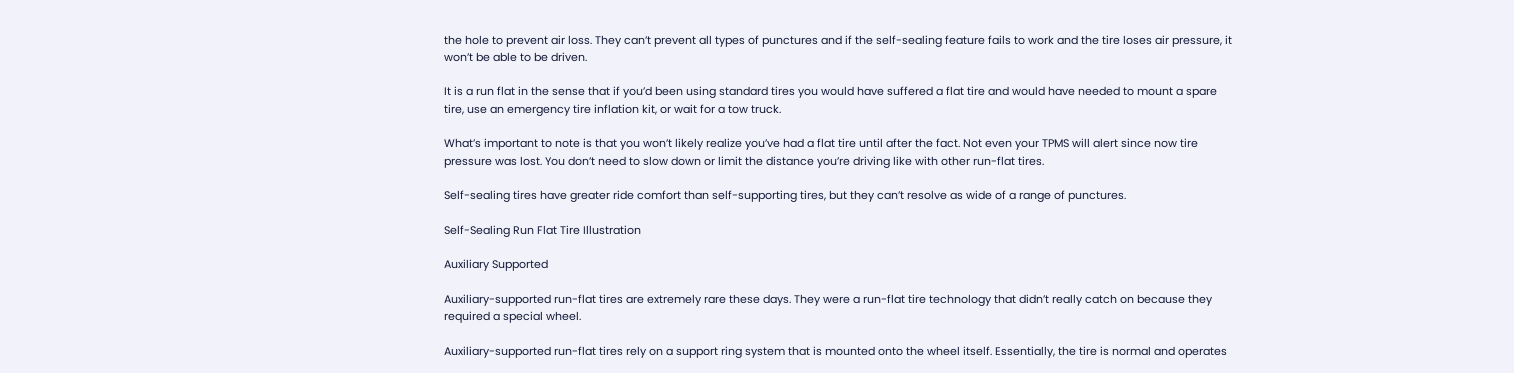the hole to prevent air loss. They can’t prevent all types of punctures and if the self-sealing feature fails to work and the tire loses air pressure, it won’t be able to be driven.

It is a run flat in the sense that if you’d been using standard tires you would have suffered a flat tire and would have needed to mount a spare tire, use an emergency tire inflation kit, or wait for a tow truck.

What’s important to note is that you won’t likely realize you’ve had a flat tire until after the fact. Not even your TPMS will alert since now tire pressure was lost. You don’t need to slow down or limit the distance you’re driving like with other run-flat tires.

Self-sealing tires have greater ride comfort than self-supporting tires, but they can’t resolve as wide of a range of punctures.

Self-Sealing Run Flat Tire Illustration

Auxiliary Supported

Auxiliary-supported run-flat tires are extremely rare these days. They were a run-flat tire technology that didn’t really catch on because they required a special wheel.

Auxiliary-supported run-flat tires rely on a support ring system that is mounted onto the wheel itself. Essentially, the tire is normal and operates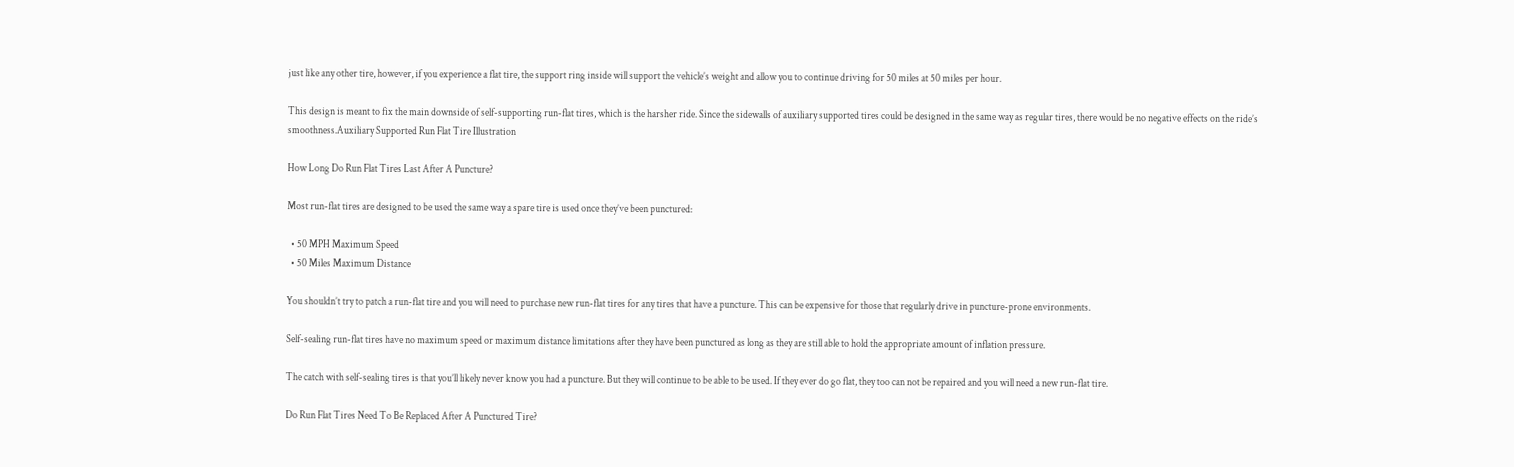just like any other tire, however, if you experience a flat tire, the support ring inside will support the vehicle’s weight and allow you to continue driving for 50 miles at 50 miles per hour.

This design is meant to fix the main downside of self-supporting run-flat tires, which is the harsher ride. Since the sidewalls of auxiliary supported tires could be designed in the same way as regular tires, there would be no negative effects on the ride’s smoothness.Auxiliary Supported Run Flat Tire Illustration

How Long Do Run Flat Tires Last After A Puncture?

Most run-flat tires are designed to be used the same way a spare tire is used once they’ve been punctured:

  • 50 MPH Maximum Speed
  • 50 Miles Maximum Distance

You shouldn’t try to patch a run-flat tire and you will need to purchase new run-flat tires for any tires that have a puncture. This can be expensive for those that regularly drive in puncture-prone environments.

Self-sealing run-flat tires have no maximum speed or maximum distance limitations after they have been punctured as long as they are still able to hold the appropriate amount of inflation pressure.

The catch with self-sealing tires is that you’ll likely never know you had a puncture. But they will continue to be able to be used. If they ever do go flat, they too can not be repaired and you will need a new run-flat tire.

Do Run Flat Tires Need To Be Replaced After A Punctured Tire?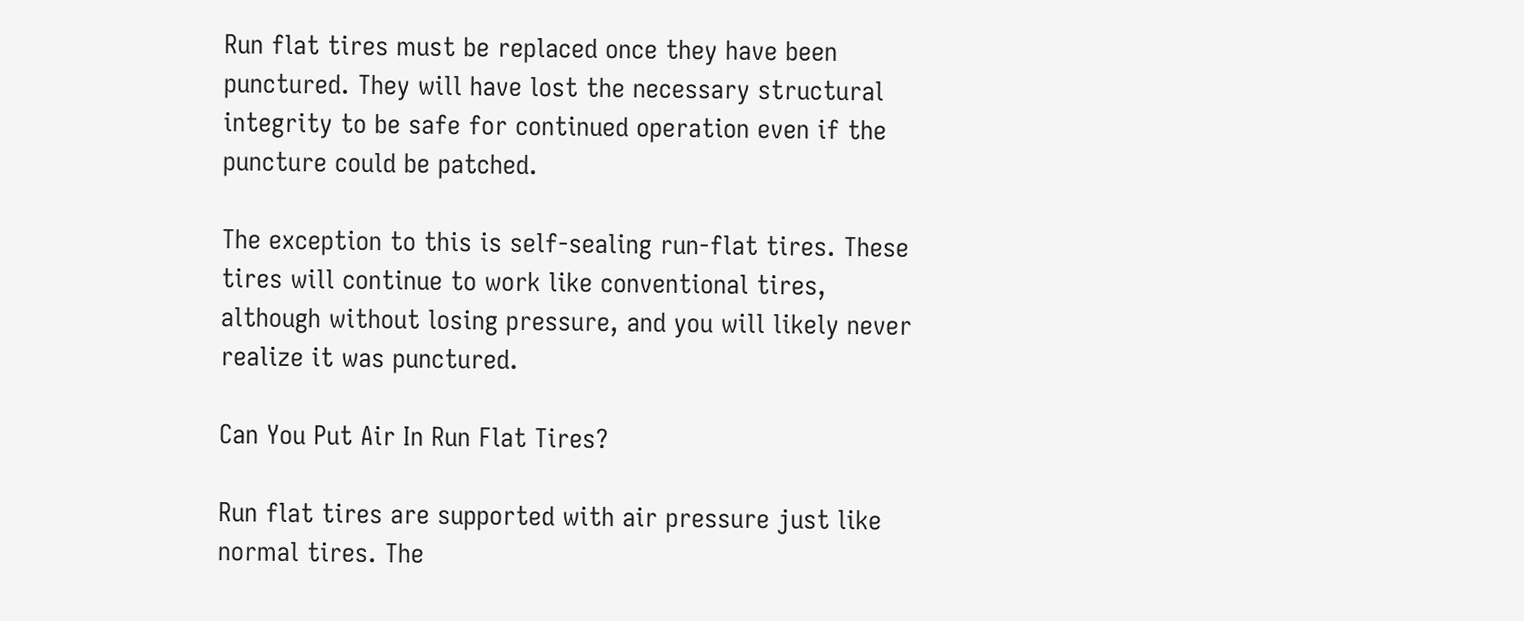Run flat tires must be replaced once they have been punctured. They will have lost the necessary structural integrity to be safe for continued operation even if the puncture could be patched.

The exception to this is self-sealing run-flat tires. These tires will continue to work like conventional tires, although without losing pressure, and you will likely never realize it was punctured.

Can You Put Air In Run Flat Tires?

Run flat tires are supported with air pressure just like normal tires. The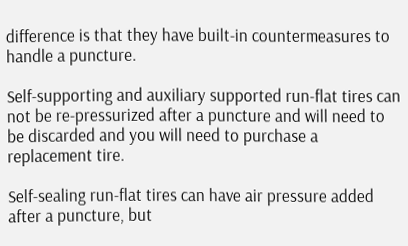difference is that they have built-in countermeasures to handle a puncture.

Self-supporting and auxiliary supported run-flat tires can not be re-pressurized after a puncture and will need to be discarded and you will need to purchase a replacement tire.

Self-sealing run-flat tires can have air pressure added after a puncture, but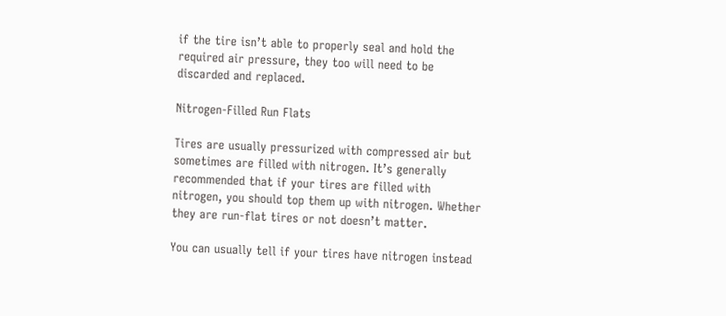if the tire isn’t able to properly seal and hold the required air pressure, they too will need to be discarded and replaced.

Nitrogen-Filled Run Flats

Tires are usually pressurized with compressed air but sometimes are filled with nitrogen. It’s generally recommended that if your tires are filled with nitrogen, you should top them up with nitrogen. Whether they are run-flat tires or not doesn’t matter.

You can usually tell if your tires have nitrogen instead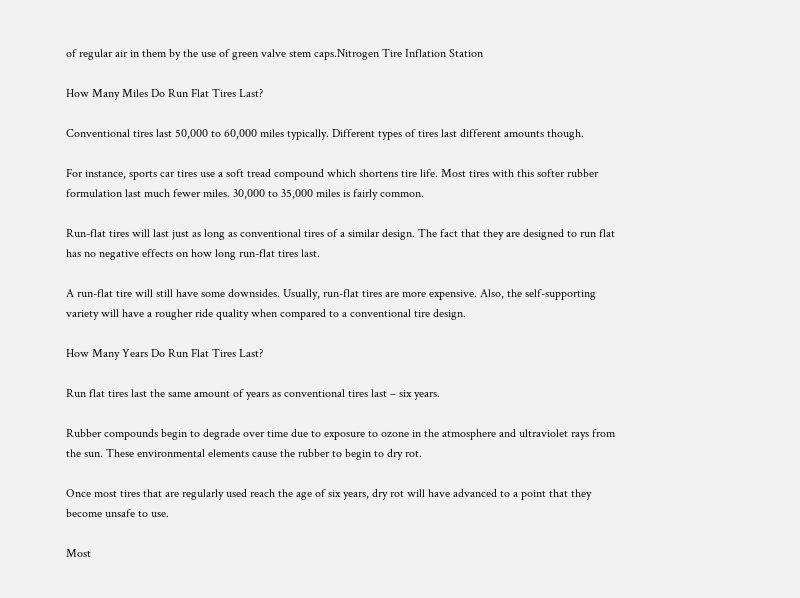of regular air in them by the use of green valve stem caps.Nitrogen Tire Inflation Station

How Many Miles Do Run Flat Tires Last?

Conventional tires last 50,000 to 60,000 miles typically. Different types of tires last different amounts though.

For instance, sports car tires use a soft tread compound which shortens tire life. Most tires with this softer rubber formulation last much fewer miles. 30,000 to 35,000 miles is fairly common.

Run-flat tires will last just as long as conventional tires of a similar design. The fact that they are designed to run flat has no negative effects on how long run-flat tires last.

A run-flat tire will still have some downsides. Usually, run-flat tires are more expensive. Also, the self-supporting variety will have a rougher ride quality when compared to a conventional tire design.

How Many Years Do Run Flat Tires Last?

Run flat tires last the same amount of years as conventional tires last – six years.

Rubber compounds begin to degrade over time due to exposure to ozone in the atmosphere and ultraviolet rays from the sun. These environmental elements cause the rubber to begin to dry rot.

Once most tires that are regularly used reach the age of six years, dry rot will have advanced to a point that they become unsafe to use.

Most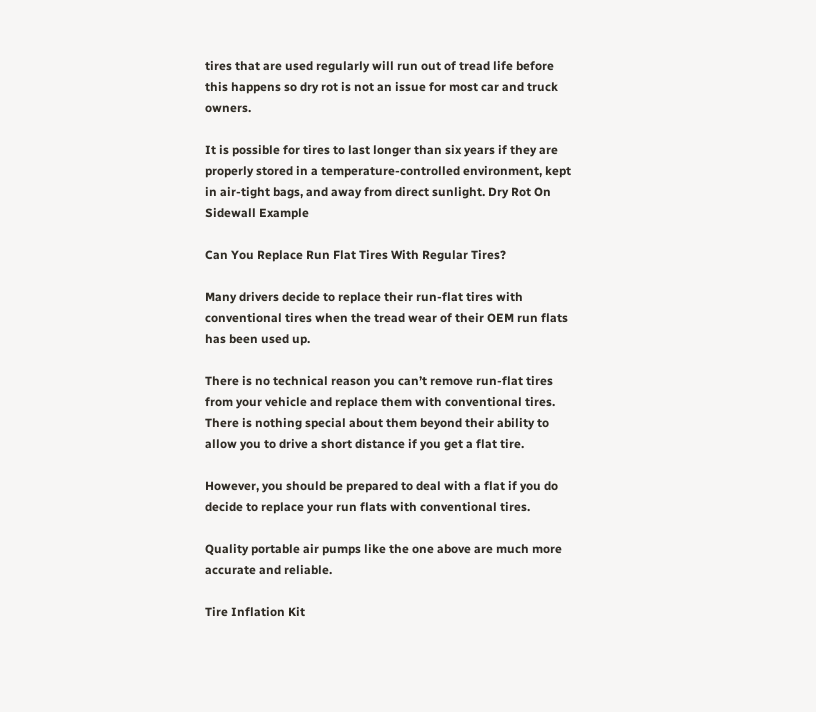tires that are used regularly will run out of tread life before this happens so dry rot is not an issue for most car and truck owners.

It is possible for tires to last longer than six years if they are properly stored in a temperature-controlled environment, kept in air-tight bags, and away from direct sunlight. Dry Rot On Sidewall Example

Can You Replace Run Flat Tires With Regular Tires?

Many drivers decide to replace their run-flat tires with conventional tires when the tread wear of their OEM run flats has been used up.

There is no technical reason you can’t remove run-flat tires from your vehicle and replace them with conventional tires. There is nothing special about them beyond their ability to allow you to drive a short distance if you get a flat tire.

However, you should be prepared to deal with a flat if you do decide to replace your run flats with conventional tires.

Quality portable air pumps like the one above are much more accurate and reliable.

Tire Inflation Kit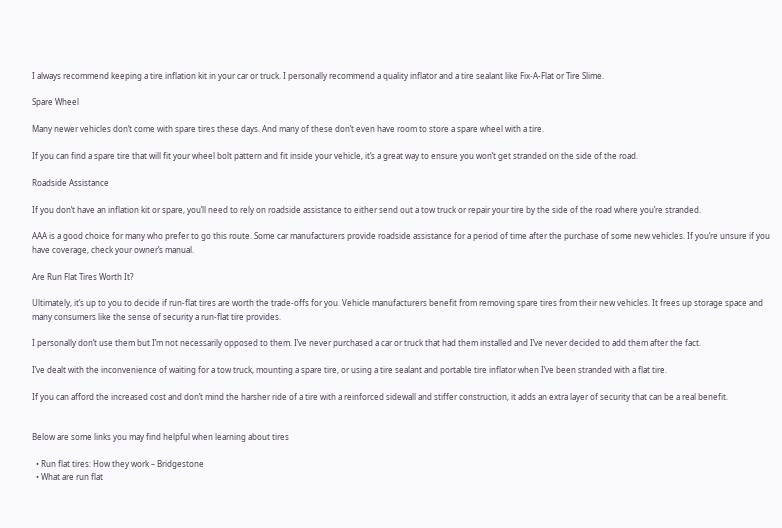I always recommend keeping a tire inflation kit in your car or truck. I personally recommend a quality inflator and a tire sealant like Fix-A-Flat or Tire Slime.

Spare Wheel

Many newer vehicles don’t come with spare tires these days. And many of these don’t even have room to store a spare wheel with a tire.

If you can find a spare tire that will fit your wheel bolt pattern and fit inside your vehicle, it’s a great way to ensure you won’t get stranded on the side of the road.

Roadside Assistance

If you don’t have an inflation kit or spare, you’ll need to rely on roadside assistance to either send out a tow truck or repair your tire by the side of the road where you’re stranded.

AAA is a good choice for many who prefer to go this route. Some car manufacturers provide roadside assistance for a period of time after the purchase of some new vehicles. If you’re unsure if you have coverage, check your owner’s manual.

Are Run Flat Tires Worth It?

Ultimately, it’s up to you to decide if run-flat tires are worth the trade-offs for you. Vehicle manufacturers benefit from removing spare tires from their new vehicles. It frees up storage space and many consumers like the sense of security a run-flat tire provides.

I personally don’t use them but I’m not necessarily opposed to them. I’ve never purchased a car or truck that had them installed and I’ve never decided to add them after the fact.

I’ve dealt with the inconvenience of waiting for a tow truck, mounting a spare tire, or using a tire sealant and portable tire inflator when I’ve been stranded with a flat tire.

If you can afford the increased cost and don’t mind the harsher ride of a tire with a reinforced sidewall and stiffer construction, it adds an extra layer of security that can be a real benefit.


Below are some links you may find helpful when learning about tires

  • Run flat tires: How they work – Bridgestone
  • What are run flat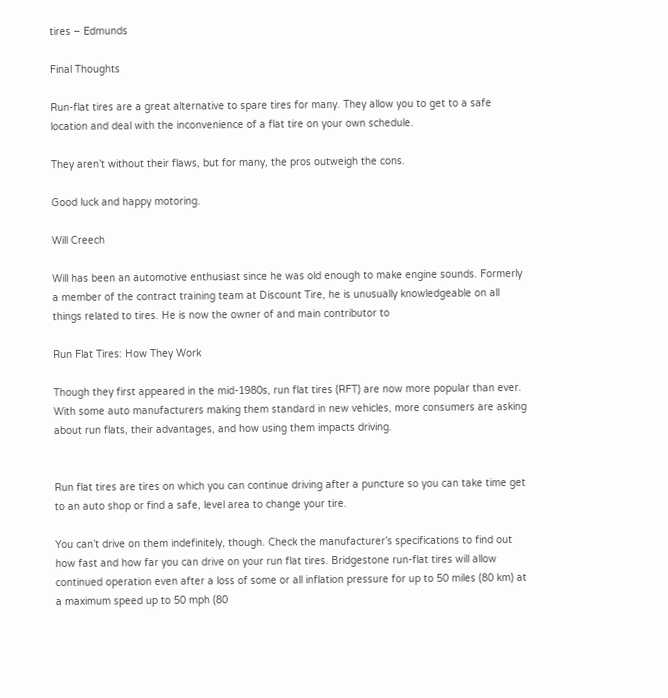tires – Edmunds

Final Thoughts

Run-flat tires are a great alternative to spare tires for many. They allow you to get to a safe location and deal with the inconvenience of a flat tire on your own schedule.

They aren’t without their flaws, but for many, the pros outweigh the cons.

Good luck and happy motoring.

Will Creech

Will has been an automotive enthusiast since he was old enough to make engine sounds. Formerly a member of the contract training team at Discount Tire, he is unusually knowledgeable on all things related to tires. He is now the owner of and main contributor to

Run Flat Tires: How They Work

Though they first appeared in the mid-1980s, run flat tires (RFT) are now more popular than ever. With some auto manufacturers making them standard in new vehicles, more consumers are asking about run flats, their advantages, and how using them impacts driving.


Run flat tires are tires on which you can continue driving after a puncture so you can take time get to an auto shop or find a safe, level area to change your tire.

You can’t drive on them indefinitely, though. Check the manufacturer’s specifications to find out how fast and how far you can drive on your run flat tires. Bridgestone run-flat tires will allow continued operation even after a loss of some or all inflation pressure for up to 50 miles (80 km) at a maximum speed up to 50 mph (80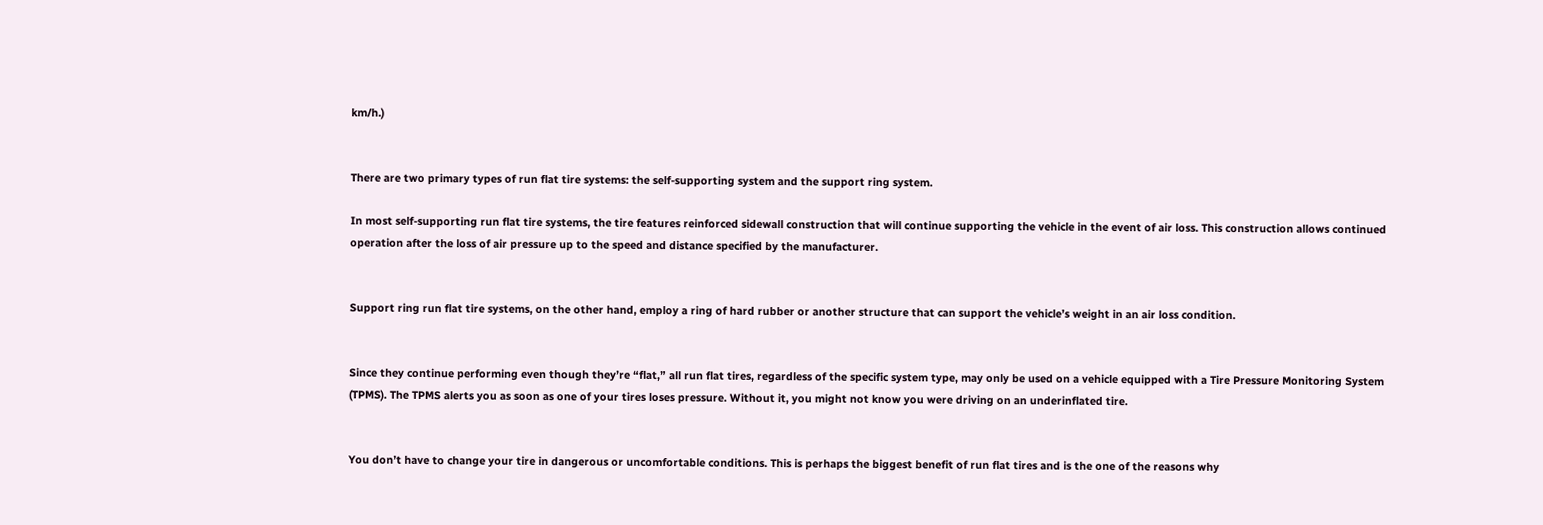km/h.)


There are two primary types of run flat tire systems: the self-supporting system and the support ring system.

In most self-supporting run flat tire systems, the tire features reinforced sidewall construction that will continue supporting the vehicle in the event of air loss. This construction allows continued operation after the loss of air pressure up to the speed and distance specified by the manufacturer.


Support ring run flat tire systems, on the other hand, employ a ring of hard rubber or another structure that can support the vehicle’s weight in an air loss condition.


Since they continue performing even though they’re “flat,” all run flat tires, regardless of the specific system type, may only be used on a vehicle equipped with a Tire Pressure Monitoring System (TPMS). The TPMS alerts you as soon as one of your tires loses pressure. Without it, you might not know you were driving on an underinflated tire.


You don’t have to change your tire in dangerous or uncomfortable conditions. This is perhaps the biggest benefit of run flat tires and is the one of the reasons why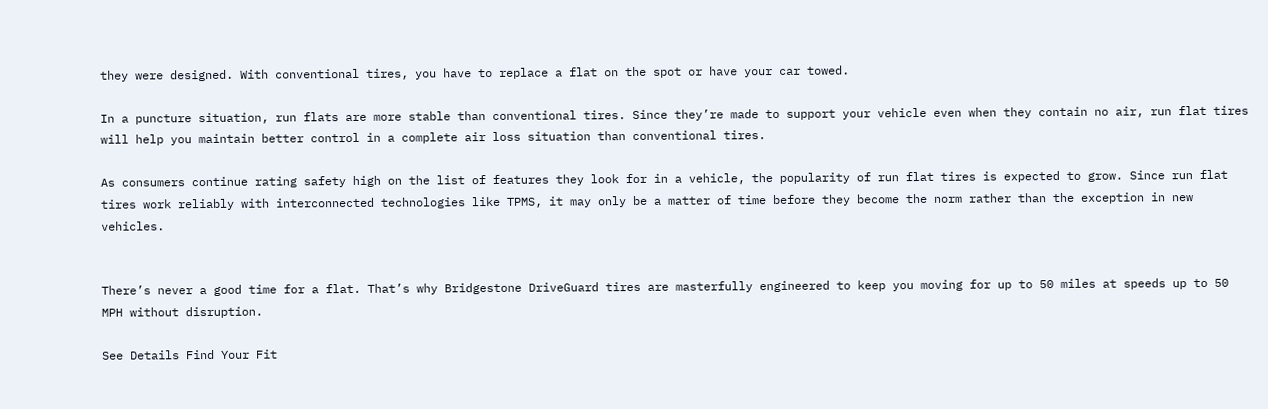they were designed. With conventional tires, you have to replace a flat on the spot or have your car towed.

In a puncture situation, run flats are more stable than conventional tires. Since they’re made to support your vehicle even when they contain no air, run flat tires will help you maintain better control in a complete air loss situation than conventional tires.

As consumers continue rating safety high on the list of features they look for in a vehicle, the popularity of run flat tires is expected to grow. Since run flat tires work reliably with interconnected technologies like TPMS, it may only be a matter of time before they become the norm rather than the exception in new vehicles.


There’s never a good time for a flat. That’s why Bridgestone DriveGuard tires are masterfully engineered to keep you moving for up to 50 miles at speeds up to 50 MPH without disruption.

See Details Find Your Fit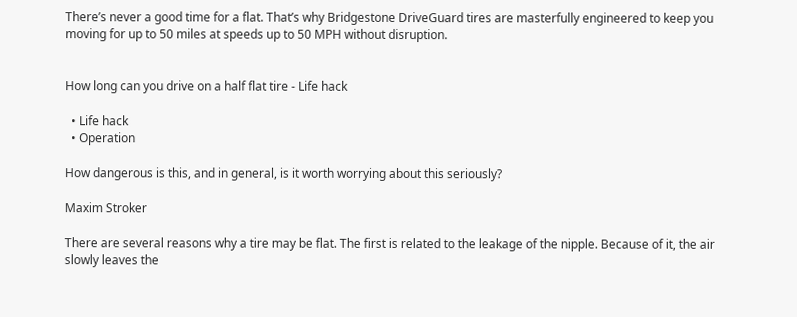There’s never a good time for a flat. That’s why Bridgestone DriveGuard tires are masterfully engineered to keep you moving for up to 50 miles at speeds up to 50 MPH without disruption.


How long can you drive on a half flat tire - Life hack

  • Life hack
  • Operation

How dangerous is this, and in general, is it worth worrying about this seriously?

Maxim Stroker

There are several reasons why a tire may be flat. The first is related to the leakage of the nipple. Because of it, the air slowly leaves the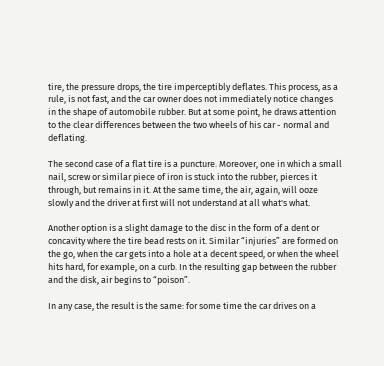tire, the pressure drops, the tire imperceptibly deflates. This process, as a rule, is not fast, and the car owner does not immediately notice changes in the shape of automobile rubber. But at some point, he draws attention to the clear differences between the two wheels of his car - normal and deflating.

The second case of a flat tire is a puncture. Moreover, one in which a small nail, screw or similar piece of iron is stuck into the rubber, pierces it through, but remains in it. At the same time, the air, again, will ooze slowly and the driver at first will not understand at all what's what.

Another option is a slight damage to the disc in the form of a dent or concavity where the tire bead rests on it. Similar “injuries” are formed on the go, when the car gets into a hole at a decent speed, or when the wheel hits hard, for example, on a curb. In the resulting gap between the rubber and the disk, air begins to “poison”.

In any case, the result is the same: for some time the car drives on a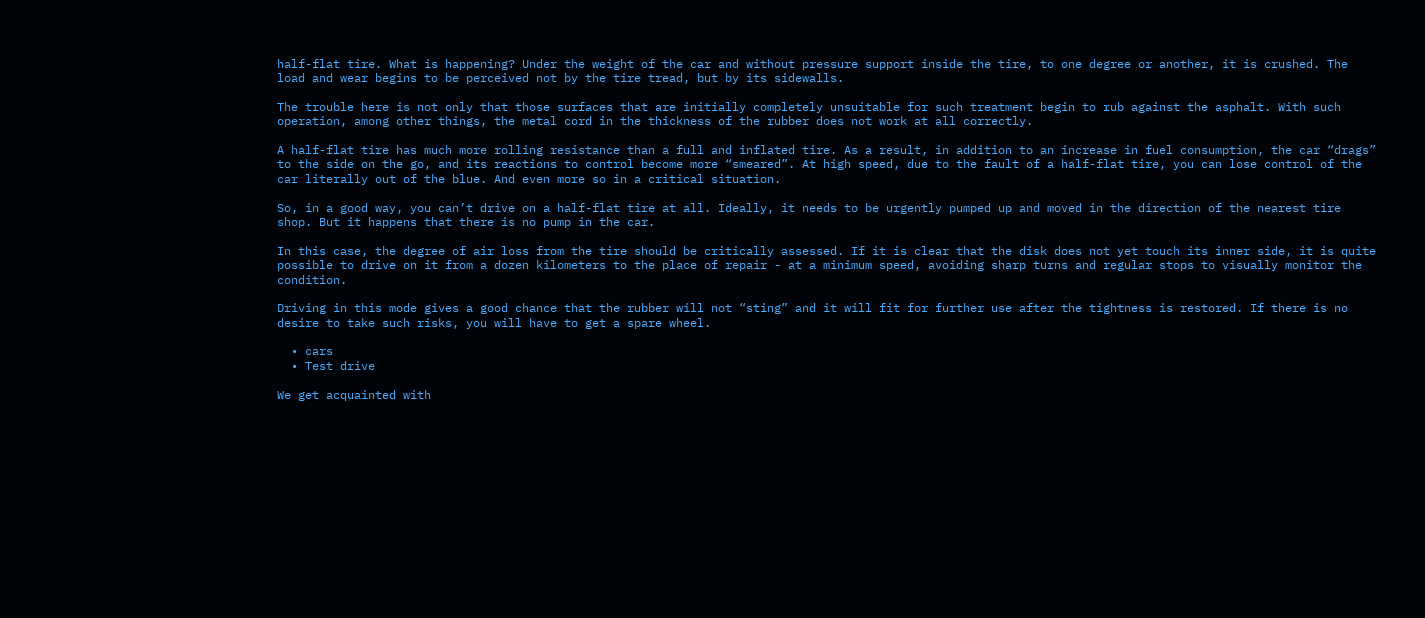half-flat tire. What is happening? Under the weight of the car and without pressure support inside the tire, to one degree or another, it is crushed. The load and wear begins to be perceived not by the tire tread, but by its sidewalls.

The trouble here is not only that those surfaces that are initially completely unsuitable for such treatment begin to rub against the asphalt. With such operation, among other things, the metal cord in the thickness of the rubber does not work at all correctly.

A half-flat tire has much more rolling resistance than a full and inflated tire. As a result, in addition to an increase in fuel consumption, the car “drags” to the side on the go, and its reactions to control become more “smeared”. At high speed, due to the fault of a half-flat tire, you can lose control of the car literally out of the blue. And even more so in a critical situation.

So, in a good way, you can’t drive on a half-flat tire at all. Ideally, it needs to be urgently pumped up and moved in the direction of the nearest tire shop. But it happens that there is no pump in the car.

In this case, the degree of air loss from the tire should be critically assessed. If it is clear that the disk does not yet touch its inner side, it is quite possible to drive on it from a dozen kilometers to the place of repair - at a minimum speed, avoiding sharp turns and regular stops to visually monitor the condition.

Driving in this mode gives a good chance that the rubber will not “sting” and it will fit for further use after the tightness is restored. If there is no desire to take such risks, you will have to get a spare wheel.

  • cars
  • Test drive

We get acquainted with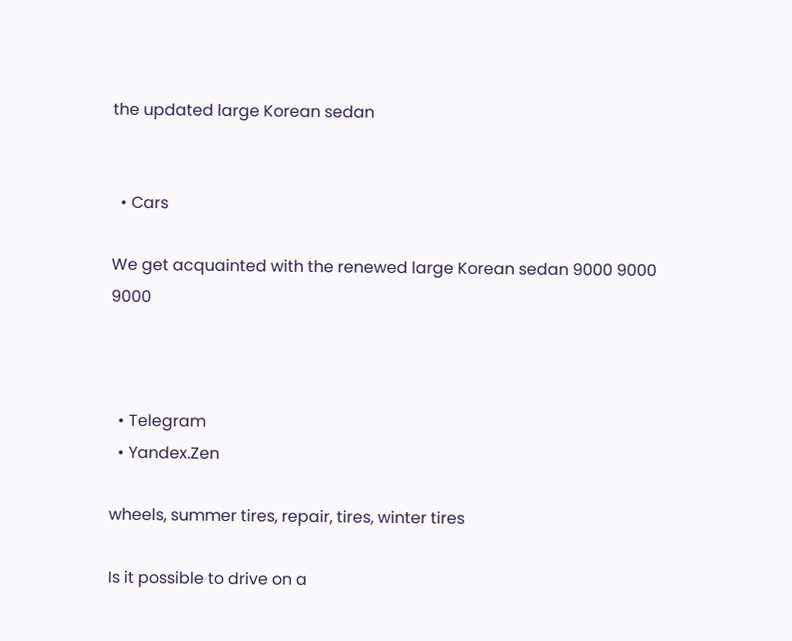the updated large Korean sedan


  • Cars

We get acquainted with the renewed large Korean sedan 9000 9000 9000



  • Telegram
  • Yandex.Zen

wheels, summer tires, repair, tires, winter tires

Is it possible to drive on a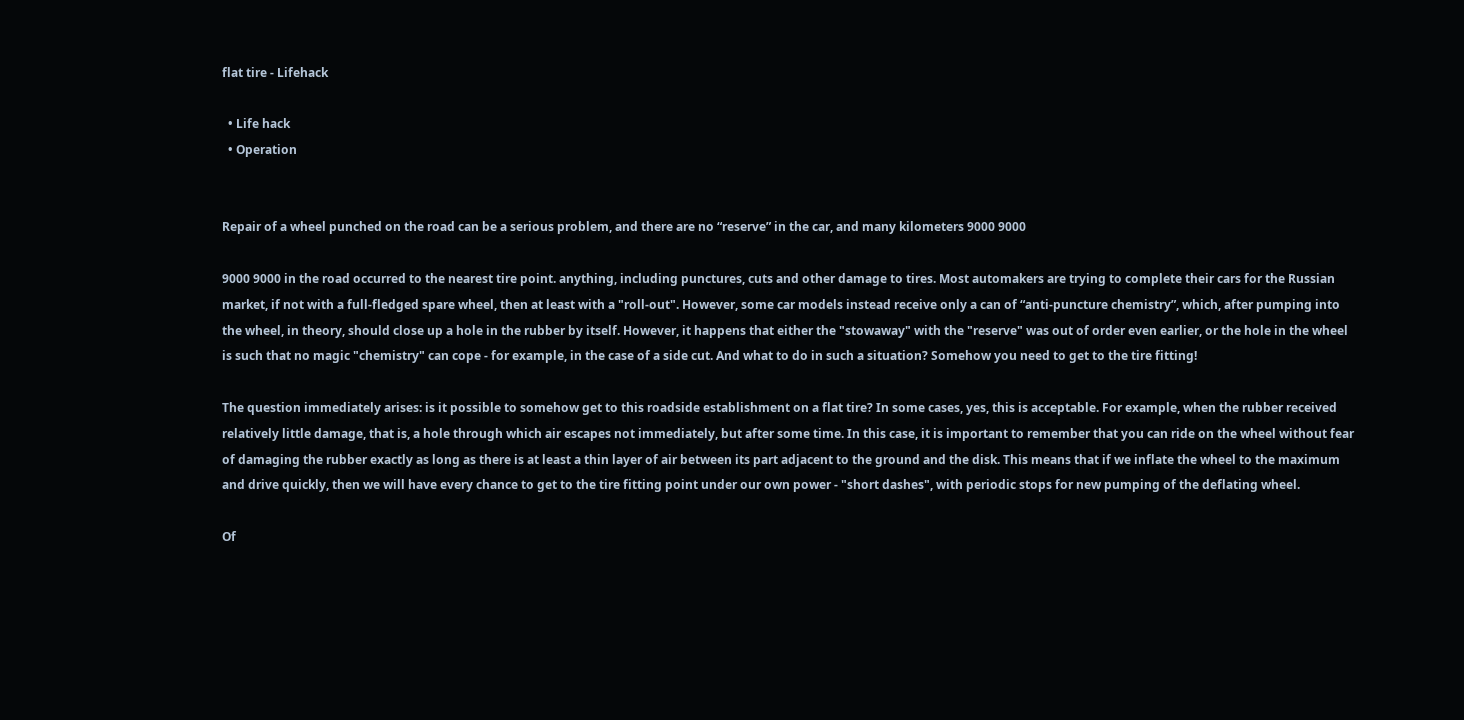flat tire - Lifehack

  • Life hack
  • Operation


Repair of a wheel punched on the road can be a serious problem, and there are no “reserve” in the car, and many kilometers 9000 9000

9000 9000 in the road occurred to the nearest tire point. anything, including punctures, cuts and other damage to tires. Most automakers are trying to complete their cars for the Russian market, if not with a full-fledged spare wheel, then at least with a "roll-out". However, some car models instead receive only a can of “anti-puncture chemistry”, which, after pumping into the wheel, in theory, should close up a hole in the rubber by itself. However, it happens that either the "stowaway" with the "reserve" was out of order even earlier, or the hole in the wheel is such that no magic "chemistry" can cope - for example, in the case of a side cut. And what to do in such a situation? Somehow you need to get to the tire fitting!

The question immediately arises: is it possible to somehow get to this roadside establishment on a flat tire? In some cases, yes, this is acceptable. For example, when the rubber received relatively little damage, that is, a hole through which air escapes not immediately, but after some time. In this case, it is important to remember that you can ride on the wheel without fear of damaging the rubber exactly as long as there is at least a thin layer of air between its part adjacent to the ground and the disk. This means that if we inflate the wheel to the maximum and drive quickly, then we will have every chance to get to the tire fitting point under our own power - "short dashes", with periodic stops for new pumping of the deflating wheel.

Of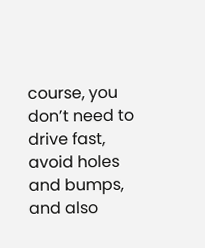course, you don’t need to drive fast, avoid holes and bumps, and also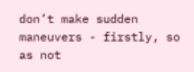don’t make sudden maneuvers - firstly, so as not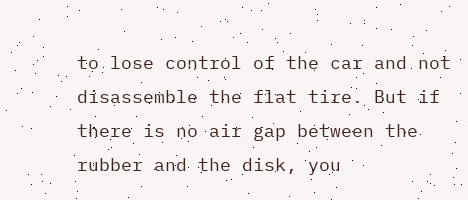to lose control of the car and not disassemble the flat tire. But if there is no air gap between the rubber and the disk, you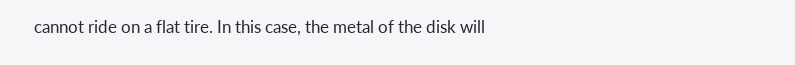cannot ride on a flat tire. In this case, the metal of the disk will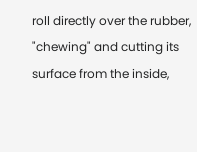roll directly over the rubber, "chewing" and cutting its surface from the inside,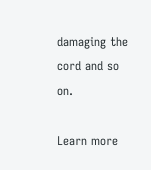damaging the cord and so on.

Learn more